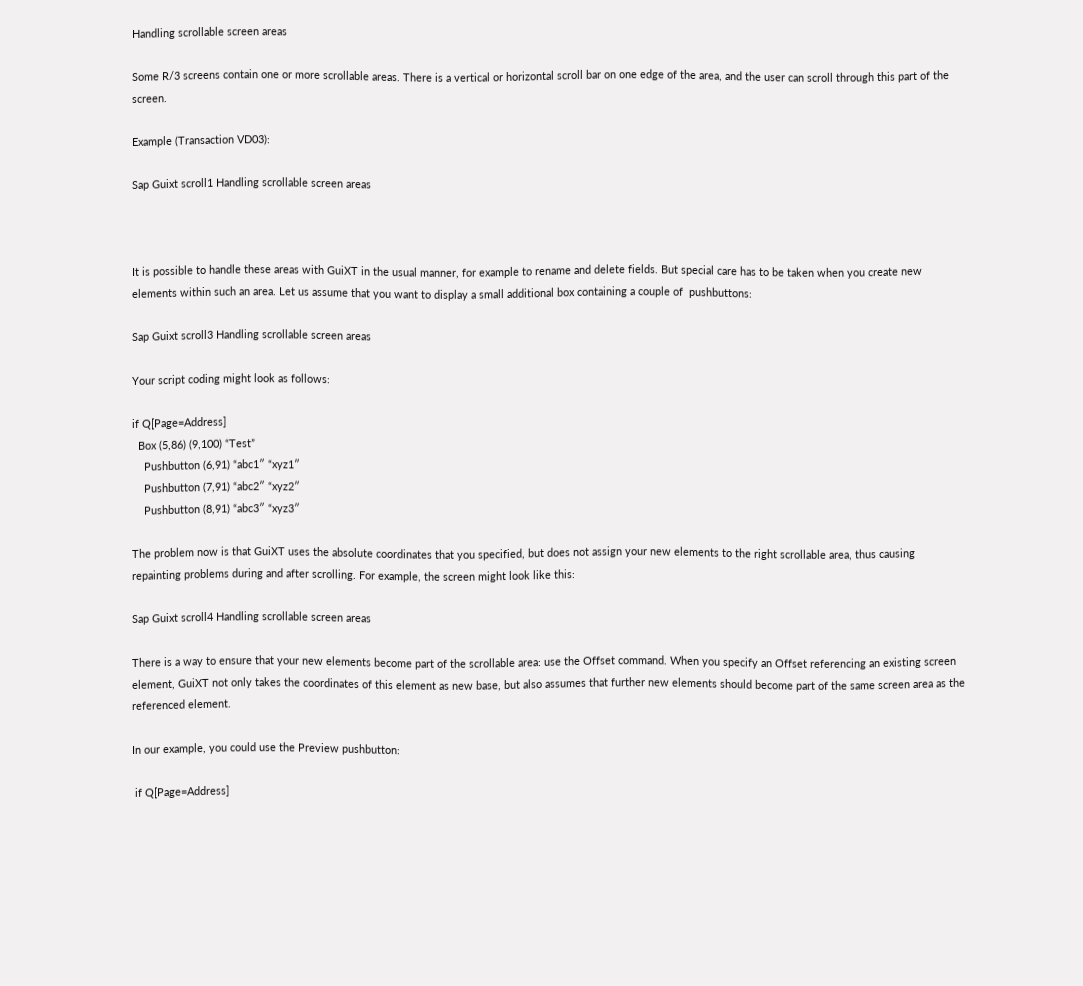Handling scrollable screen areas

Some R/3 screens contain one or more scrollable areas. There is a vertical or horizontal scroll bar on one edge of the area, and the user can scroll through this part of the screen.

Example (Transaction VD03):

Sap Guixt scroll1 Handling scrollable screen areas



It is possible to handle these areas with GuiXT in the usual manner, for example to rename and delete fields. But special care has to be taken when you create new elements within such an area. Let us assume that you want to display a small additional box containing a couple of  pushbuttons:

Sap Guixt scroll3 Handling scrollable screen areas

Your script coding might look as follows:

if Q[Page=Address]
  Box (5,86) (9,100) “Test”
    Pushbutton (6,91) “abc1″ “xyz1″
    Pushbutton (7,91) “abc2″ “xyz2″
    Pushbutton (8,91) “abc3″ “xyz3″

The problem now is that GuiXT uses the absolute coordinates that you specified, but does not assign your new elements to the right scrollable area, thus causing repainting problems during and after scrolling. For example, the screen might look like this:

Sap Guixt scroll4 Handling scrollable screen areas

There is a way to ensure that your new elements become part of the scrollable area: use the Offset command. When you specify an Offset referencing an existing screen element, GuiXT not only takes the coordinates of this element as new base, but also assumes that further new elements should become part of the same screen area as the referenced element.

In our example, you could use the Preview pushbutton:

 if Q[Page=Address]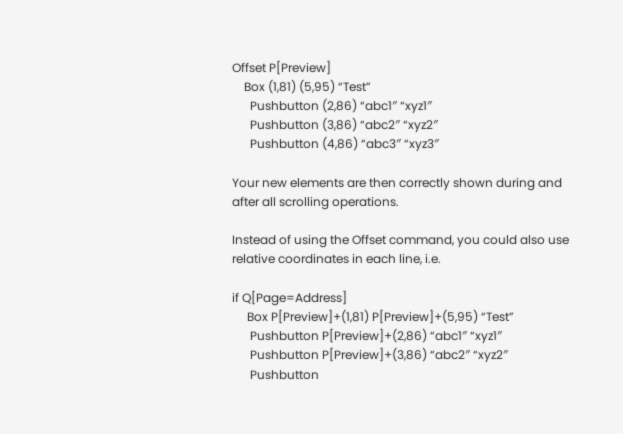Offset P[Preview]
    Box (1,81) (5,95) “Test”
      Pushbutton (2,86) “abc1″ “xyz1″
      Pushbutton (3,86) “abc2″ “xyz2″
      Pushbutton (4,86) “abc3″ “xyz3″

Your new elements are then correctly shown during and after all scrolling operations.

Instead of using the Offset command, you could also use relative coordinates in each line, i.e.

if Q[Page=Address]
     Box P[Preview]+(1,81) P[Preview]+(5,95) “Test”
      Pushbutton P[Preview]+(2,86) “abc1″ “xyz1″
      Pushbutton P[Preview]+(3,86) “abc2″ “xyz2″
      Pushbutton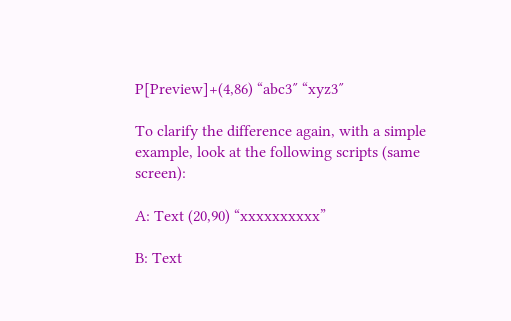P[Preview]+(4,86) “abc3″ “xyz3″

To clarify the difference again, with a simple example, look at the following scripts (same screen):

A: Text (20,90) “xxxxxxxxxx”

B: Text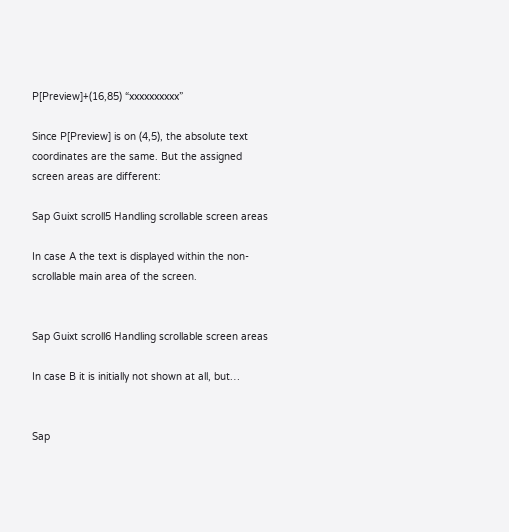P[Preview]+(16,85) “xxxxxxxxxx”

Since P[Preview] is on (4,5), the absolute text coordinates are the same. But the assigned screen areas are different:

Sap Guixt scroll5 Handling scrollable screen areas

In case A the text is displayed within the non-scrollable main area of the screen.


Sap Guixt scroll6 Handling scrollable screen areas

In case B it is initially not shown at all, but…


Sap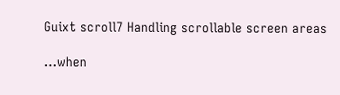Guixt scroll7 Handling scrollable screen areas

…when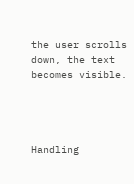the user scrolls down, the text becomes visible.




Handling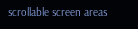scrollable screen areas